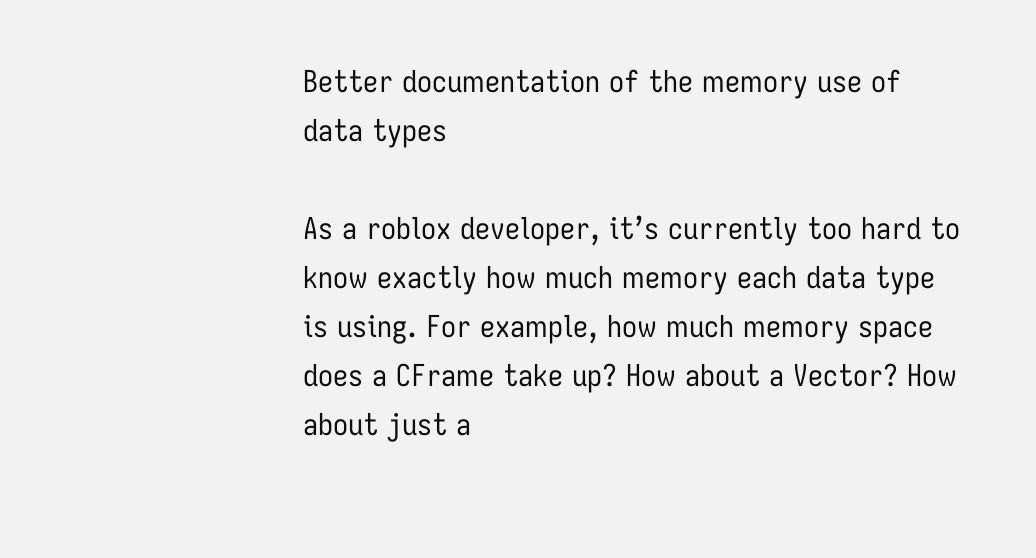Better documentation of the memory use of data types

As a roblox developer, it’s currently too hard to know exactly how much memory each data type is using. For example, how much memory space does a CFrame take up? How about a Vector? How about just a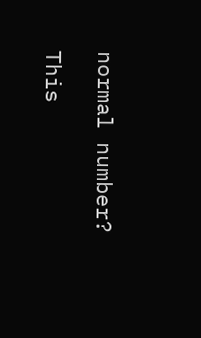normal number?

This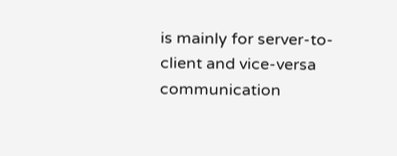is mainly for server-to-client and vice-versa communication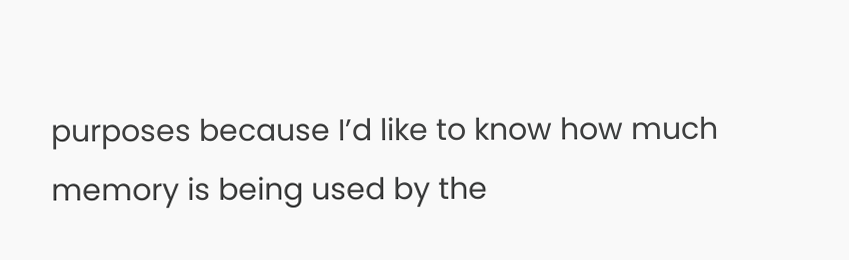purposes because I’d like to know how much memory is being used by the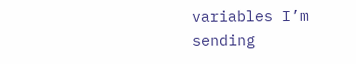variables I’m sending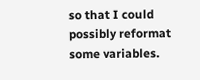so that I could possibly reformat some variables.